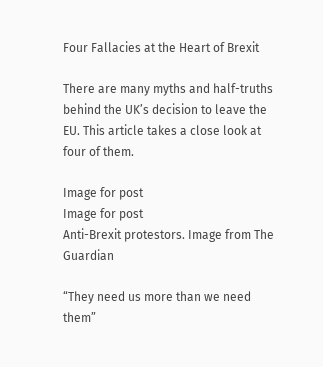Four Fallacies at the Heart of Brexit

There are many myths and half-truths behind the UK’s decision to leave the EU. This article takes a close look at four of them.

Image for post
Image for post
Anti-Brexit protestors. Image from The Guardian

“They need us more than we need them”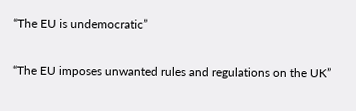“The EU is undemocratic”

“The EU imposes unwanted rules and regulations on the UK”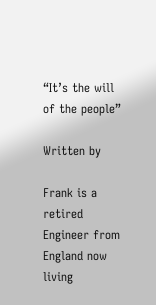“It’s the will of the people”

Written by

Frank is a retired Engineer from England now living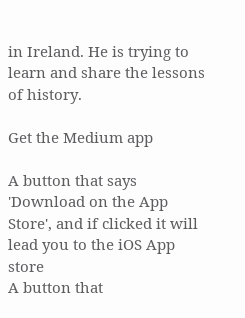in Ireland. He is trying to learn and share the lessons of history.

Get the Medium app

A button that says 'Download on the App Store', and if clicked it will lead you to the iOS App store
A button that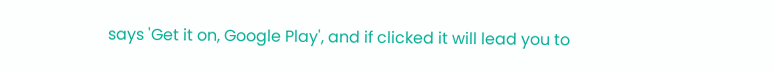says 'Get it on, Google Play', and if clicked it will lead you to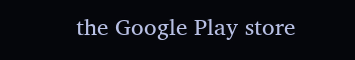the Google Play store